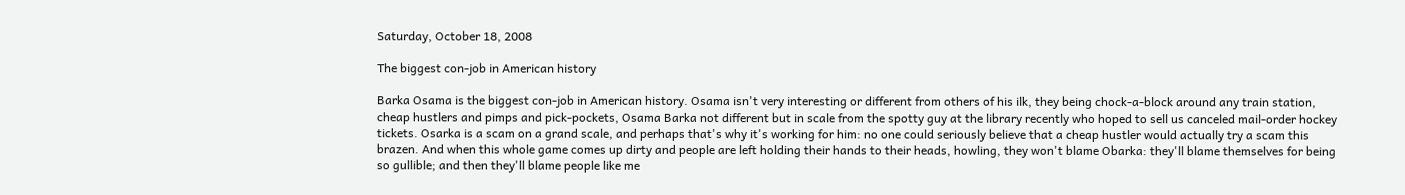Saturday, October 18, 2008

The biggest con-job in American history

Barka Osama is the biggest con-job in American history. Osama isn't very interesting or different from others of his ilk, they being chock-a-block around any train station, cheap hustlers and pimps and pick-pockets, Osama Barka not different but in scale from the spotty guy at the library recently who hoped to sell us canceled mail-order hockey tickets. Osarka is a scam on a grand scale, and perhaps that's why it's working for him: no one could seriously believe that a cheap hustler would actually try a scam this brazen. And when this whole game comes up dirty and people are left holding their hands to their heads, howling, they won't blame Obarka: they'll blame themselves for being so gullible; and then they'll blame people like me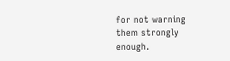for not warning them strongly enough.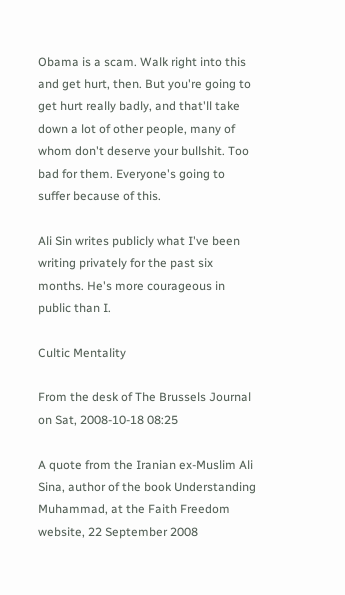Obama is a scam. Walk right into this and get hurt, then. But you're going to get hurt really badly, and that'll take down a lot of other people, many of whom don't deserve your bullshit. Too bad for them. Everyone's going to suffer because of this.

Ali Sin writes publicly what I've been writing privately for the past six months. He's more courageous in public than I.

Cultic Mentality

From the desk of The Brussels Journal on Sat, 2008-10-18 08:25

A quote from the Iranian ex-Muslim Ali Sina, author of the book Understanding Muhammad, at the Faith Freedom website, 22 September 2008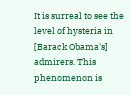It is surreal to see the level of hysteria in [Barack Obama's] admirers. This phenomenon is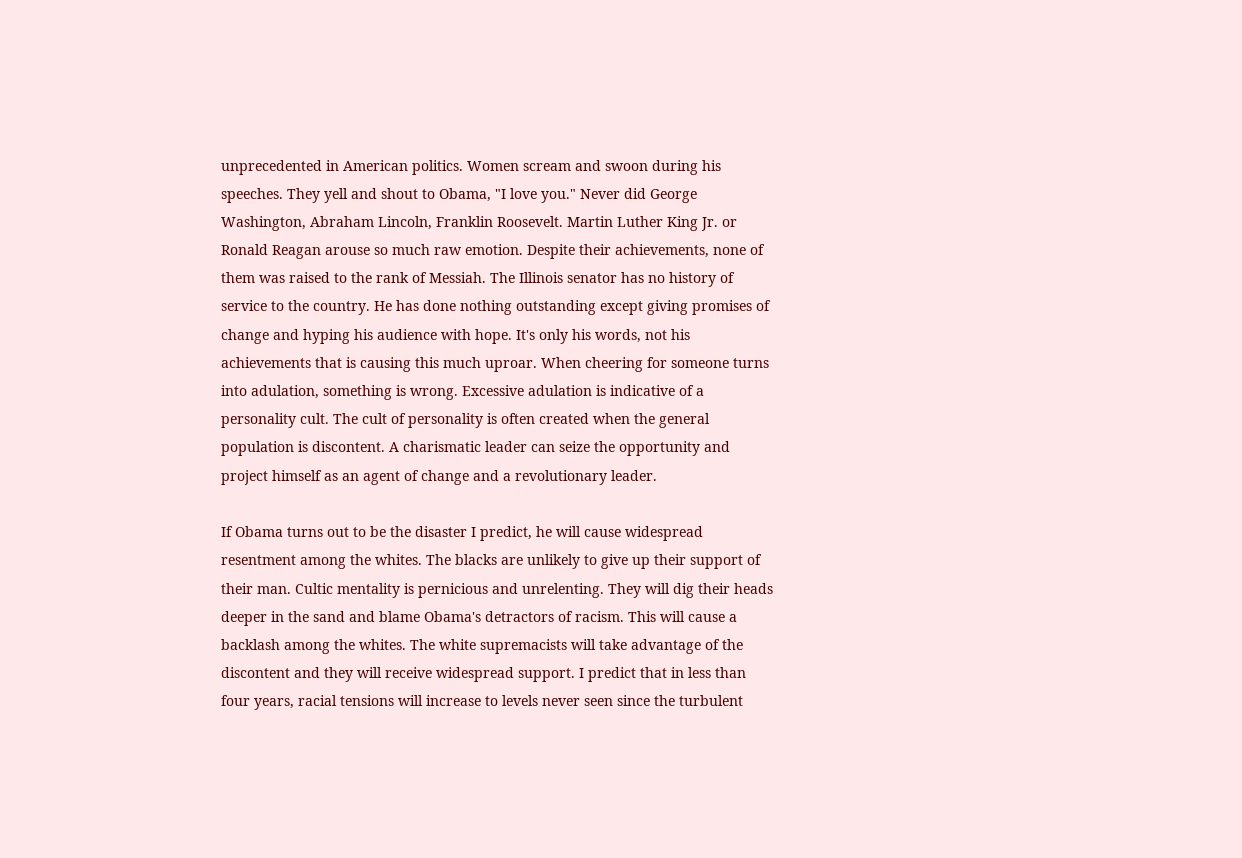unprecedented in American politics. Women scream and swoon during his speeches. They yell and shout to Obama, "I love you." Never did George Washington, Abraham Lincoln, Franklin Roosevelt. Martin Luther King Jr. or Ronald Reagan arouse so much raw emotion. Despite their achievements, none of them was raised to the rank of Messiah. The Illinois senator has no history of service to the country. He has done nothing outstanding except giving promises of change and hyping his audience with hope. It's only his words, not his achievements that is causing this much uproar. When cheering for someone turns into adulation, something is wrong. Excessive adulation is indicative of a personality cult. The cult of personality is often created when the general population is discontent. A charismatic leader can seize the opportunity and project himself as an agent of change and a revolutionary leader.

If Obama turns out to be the disaster I predict, he will cause widespread resentment among the whites. The blacks are unlikely to give up their support of their man. Cultic mentality is pernicious and unrelenting. They will dig their heads deeper in the sand and blame Obama's detractors of racism. This will cause a backlash among the whites. The white supremacists will take advantage of the discontent and they will receive widespread support. I predict that in less than four years, racial tensions will increase to levels never seen since the turbulent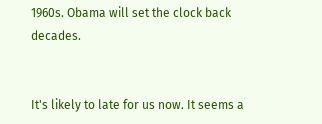1960s. Obama will set the clock back decades.


It's likely to late for us now. It seems a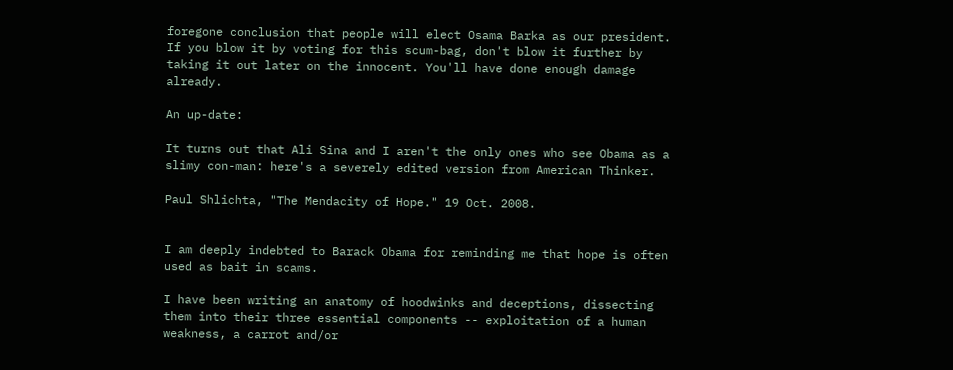foregone conclusion that people will elect Osama Barka as our president. If you blow it by voting for this scum-bag, don't blow it further by taking it out later on the innocent. You'll have done enough damage already.

An up-date:

It turns out that Ali Sina and I aren't the only ones who see Obama as a slimy con-man: here's a severely edited version from American Thinker.

Paul Shlichta, "The Mendacity of Hope." 19 Oct. 2008.


I am deeply indebted to Barack Obama for reminding me that hope is often used as bait in scams.

I have been writing an anatomy of hoodwinks and deceptions, dissecting them into their three essential components -- exploitation of a human weakness, a carrot and/or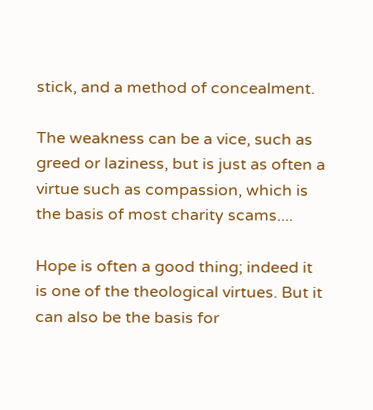stick, and a method of concealment.

The weakness can be a vice, such as greed or laziness, but is just as often a virtue such as compassion, which is the basis of most charity scams....

Hope is often a good thing; indeed it is one of the theological virtues. But it can also be the basis for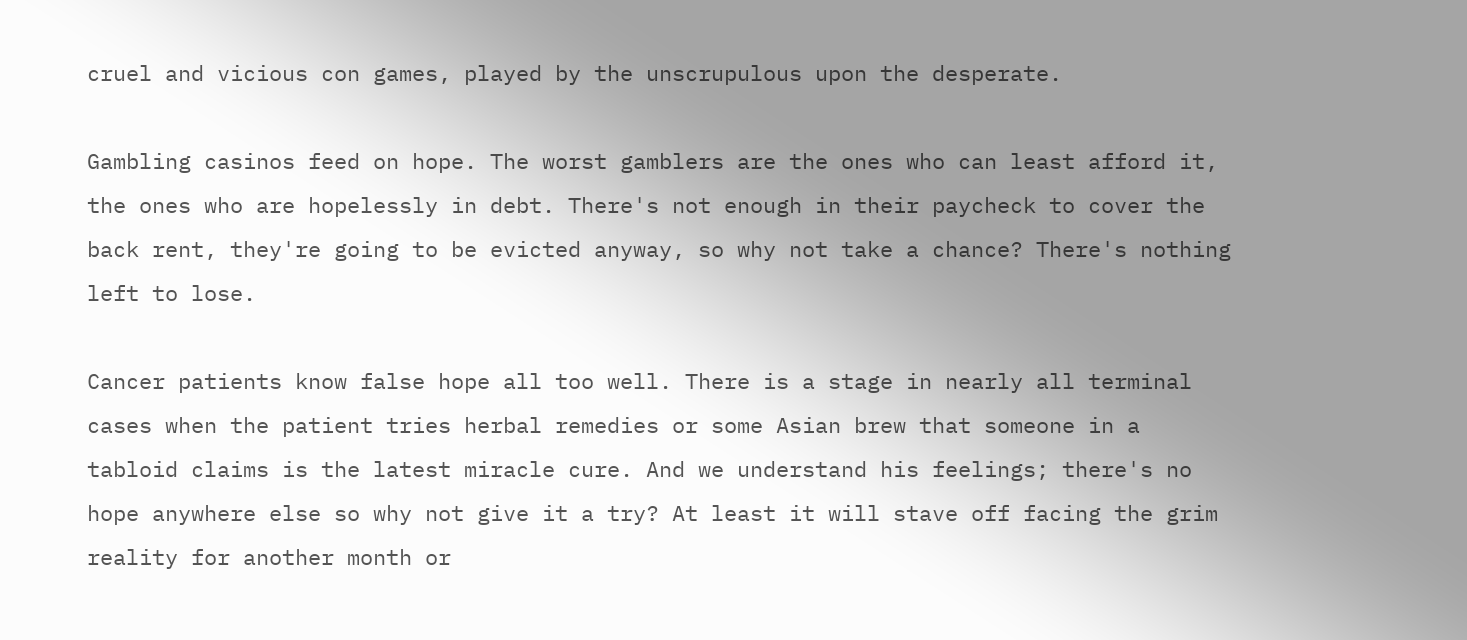cruel and vicious con games, played by the unscrupulous upon the desperate.

Gambling casinos feed on hope. The worst gamblers are the ones who can least afford it, the ones who are hopelessly in debt. There's not enough in their paycheck to cover the back rent, they're going to be evicted anyway, so why not take a chance? There's nothing left to lose.

Cancer patients know false hope all too well. There is a stage in nearly all terminal cases when the patient tries herbal remedies or some Asian brew that someone in a tabloid claims is the latest miracle cure. And we understand his feelings; there's no hope anywhere else so why not give it a try? At least it will stave off facing the grim reality for another month or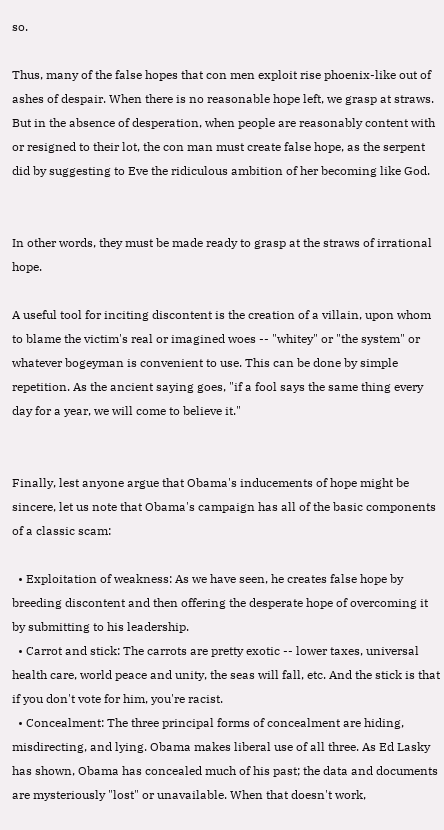so.

Thus, many of the false hopes that con men exploit rise phoenix-like out of ashes of despair. When there is no reasonable hope left, we grasp at straws. But in the absence of desperation, when people are reasonably content with or resigned to their lot, the con man must create false hope, as the serpent did by suggesting to Eve the ridiculous ambition of her becoming like God.


In other words, they must be made ready to grasp at the straws of irrational hope.

A useful tool for inciting discontent is the creation of a villain, upon whom to blame the victim's real or imagined woes -- "whitey" or "the system" or whatever bogeyman is convenient to use. This can be done by simple repetition. As the ancient saying goes, "if a fool says the same thing every day for a year, we will come to believe it."


Finally, lest anyone argue that Obama's inducements of hope might be sincere, let us note that Obama's campaign has all of the basic components of a classic scam:

  • Exploitation of weakness: As we have seen, he creates false hope by breeding discontent and then offering the desperate hope of overcoming it by submitting to his leadership.
  • Carrot and stick: The carrots are pretty exotic -- lower taxes, universal health care, world peace and unity, the seas will fall, etc. And the stick is that if you don't vote for him, you're racist.
  • Concealment: The three principal forms of concealment are hiding, misdirecting, and lying. Obama makes liberal use of all three. As Ed Lasky has shown, Obama has concealed much of his past; the data and documents are mysteriously "lost" or unavailable. When that doesn't work,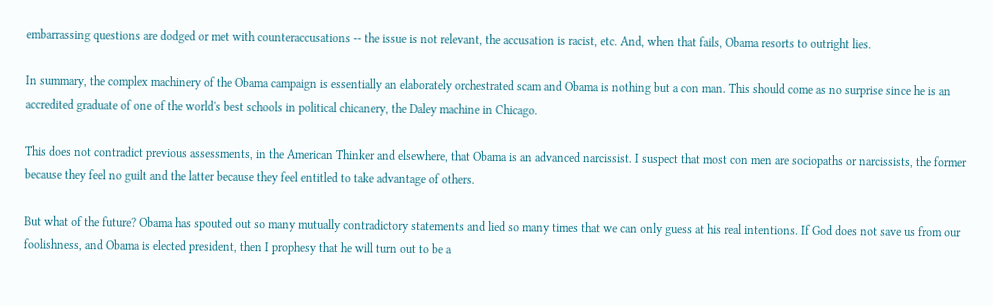embarrassing questions are dodged or met with counteraccusations -- the issue is not relevant, the accusation is racist, etc. And, when that fails, Obama resorts to outright lies.

In summary, the complex machinery of the Obama campaign is essentially an elaborately orchestrated scam and Obama is nothing but a con man. This should come as no surprise since he is an accredited graduate of one of the world's best schools in political chicanery, the Daley machine in Chicago.

This does not contradict previous assessments, in the American Thinker and elsewhere, that Obama is an advanced narcissist. I suspect that most con men are sociopaths or narcissists, the former because they feel no guilt and the latter because they feel entitled to take advantage of others.

But what of the future? Obama has spouted out so many mutually contradictory statements and lied so many times that we can only guess at his real intentions. If God does not save us from our foolishness, and Obama is elected president, then I prophesy that he will turn out to be a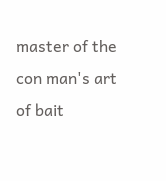master of the con man's art of bait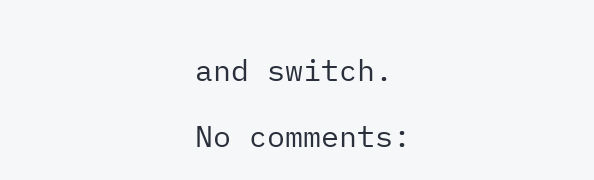and switch.

No comments: